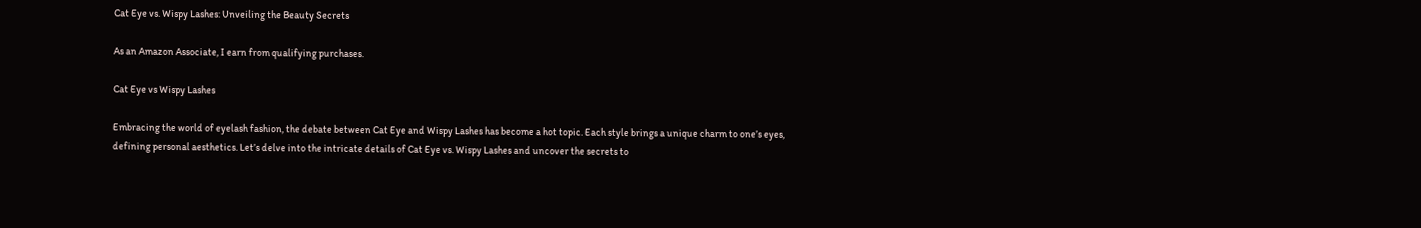Cat Eye vs. Wispy Lashes: Unveiling the Beauty Secrets

As an Amazon Associate, I earn from qualifying purchases.

Cat Eye vs Wispy Lashes

Embracing the world of eyelash fashion, the debate between Cat Eye and Wispy Lashes has become a hot topic. Each style brings a unique charm to one’s eyes, defining personal aesthetics. Let’s delve into the intricate details of Cat Eye vs. Wispy Lashes and uncover the secrets to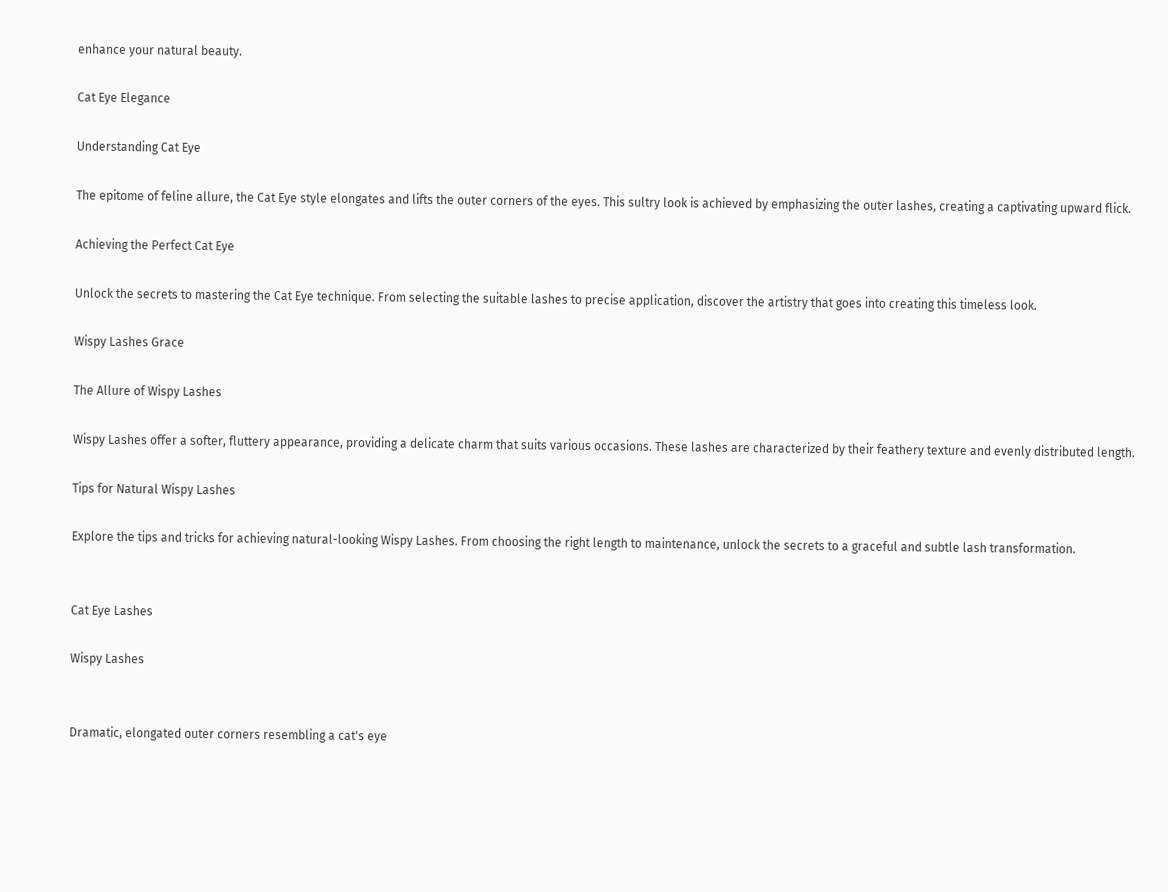enhance your natural beauty.

Cat Eye Elegance

Understanding Cat Eye

The epitome of feline allure, the Cat Eye style elongates and lifts the outer corners of the eyes. This sultry look is achieved by emphasizing the outer lashes, creating a captivating upward flick.

Achieving the Perfect Cat Eye

Unlock the secrets to mastering the Cat Eye technique. From selecting the suitable lashes to precise application, discover the artistry that goes into creating this timeless look.

Wispy Lashes Grace

The Allure of Wispy Lashes

Wispy Lashes offer a softer, fluttery appearance, providing a delicate charm that suits various occasions. These lashes are characterized by their feathery texture and evenly distributed length.

Tips for Natural Wispy Lashes

Explore the tips and tricks for achieving natural-looking Wispy Lashes. From choosing the right length to maintenance, unlock the secrets to a graceful and subtle lash transformation.


Cat Eye Lashes

Wispy Lashes


Dramatic, elongated outer corners resembling a cat's eye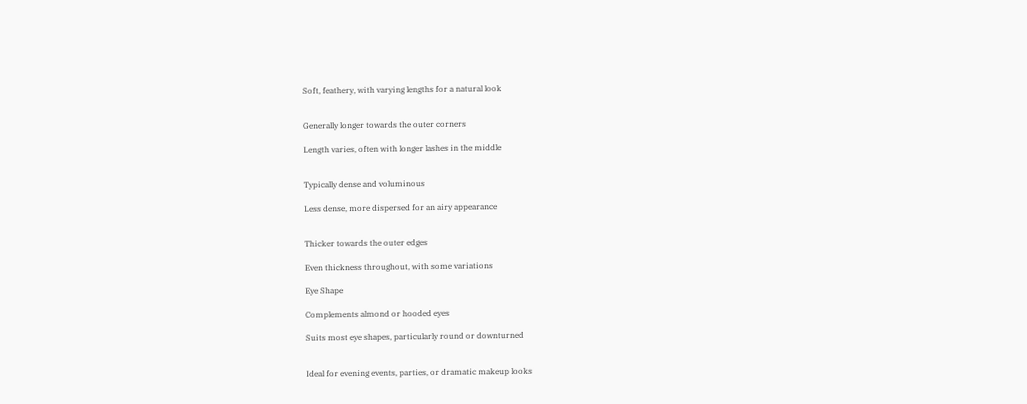Soft, feathery, with varying lengths for a natural look


Generally longer towards the outer corners

Length varies, often with longer lashes in the middle


Typically dense and voluminous

Less dense, more dispersed for an airy appearance


Thicker towards the outer edges

Even thickness throughout, with some variations

Eye Shape

Complements almond or hooded eyes

Suits most eye shapes, particularly round or downturned


Ideal for evening events, parties, or dramatic makeup looks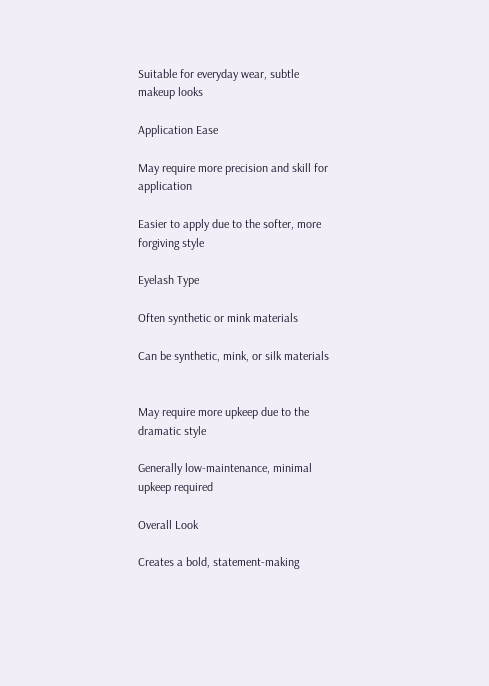Suitable for everyday wear, subtle makeup looks

Application Ease

May require more precision and skill for application

Easier to apply due to the softer, more forgiving style

Eyelash Type

Often synthetic or mink materials

Can be synthetic, mink, or silk materials


May require more upkeep due to the dramatic style

Generally low-maintenance, minimal upkeep required

Overall Look

Creates a bold, statement-making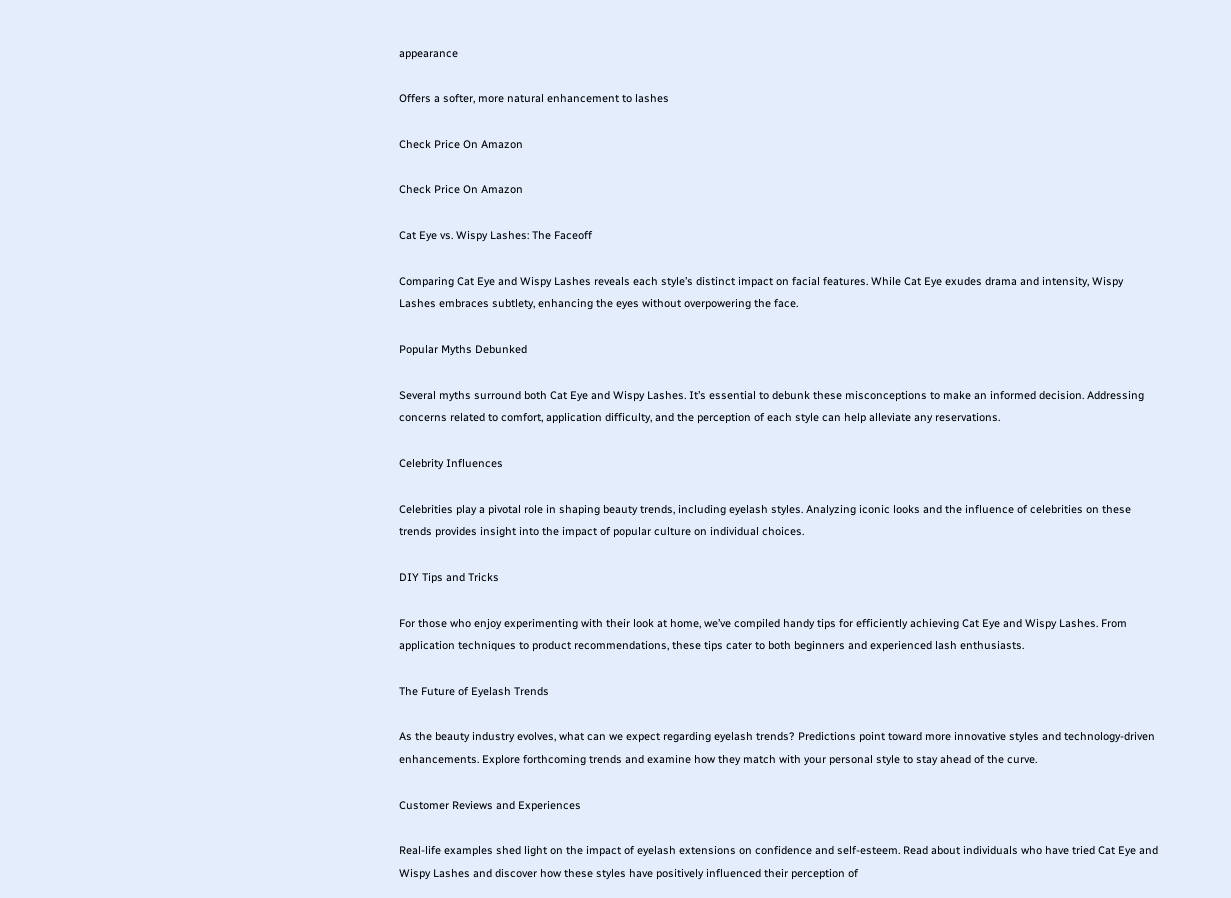appearance

Offers a softer, more natural enhancement to lashes

Check Price On Amazon

Check Price On Amazon

Cat Eye vs. Wispy Lashes: The Faceoff

Comparing Cat Eye and Wispy Lashes reveals each style’s distinct impact on facial features. While Cat Eye exudes drama and intensity, Wispy Lashes embraces subtlety, enhancing the eyes without overpowering the face.

Popular Myths Debunked

Several myths surround both Cat Eye and Wispy Lashes. It’s essential to debunk these misconceptions to make an informed decision. Addressing concerns related to comfort, application difficulty, and the perception of each style can help alleviate any reservations.

Celebrity Influences

Celebrities play a pivotal role in shaping beauty trends, including eyelash styles. Analyzing iconic looks and the influence of celebrities on these trends provides insight into the impact of popular culture on individual choices.

DIY Tips and Tricks

For those who enjoy experimenting with their look at home, we’ve compiled handy tips for efficiently achieving Cat Eye and Wispy Lashes. From application techniques to product recommendations, these tips cater to both beginners and experienced lash enthusiasts.

The Future of Eyelash Trends

As the beauty industry evolves, what can we expect regarding eyelash trends? Predictions point toward more innovative styles and technology-driven enhancements. Explore forthcoming trends and examine how they match with your personal style to stay ahead of the curve.

Customer Reviews and Experiences

Real-life examples shed light on the impact of eyelash extensions on confidence and self-esteem. Read about individuals who have tried Cat Eye and Wispy Lashes and discover how these styles have positively influenced their perception of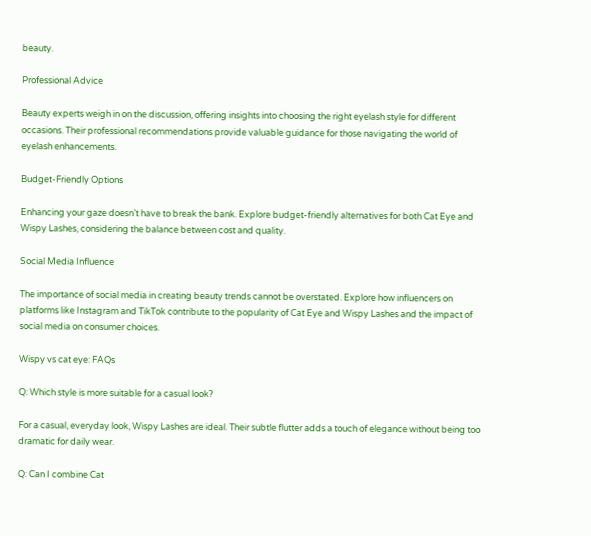beauty.

Professional Advice

Beauty experts weigh in on the discussion, offering insights into choosing the right eyelash style for different occasions. Their professional recommendations provide valuable guidance for those navigating the world of eyelash enhancements.

Budget-Friendly Options

Enhancing your gaze doesn’t have to break the bank. Explore budget-friendly alternatives for both Cat Eye and Wispy Lashes, considering the balance between cost and quality.

Social Media Influence

The importance of social media in creating beauty trends cannot be overstated. Explore how influencers on platforms like Instagram and TikTok contribute to the popularity of Cat Eye and Wispy Lashes and the impact of social media on consumer choices.

Wispy vs cat eye: FAQs

Q: Which style is more suitable for a casual look?

For a casual, everyday look, Wispy Lashes are ideal. Their subtle flutter adds a touch of elegance without being too dramatic for daily wear.

Q: Can I combine Cat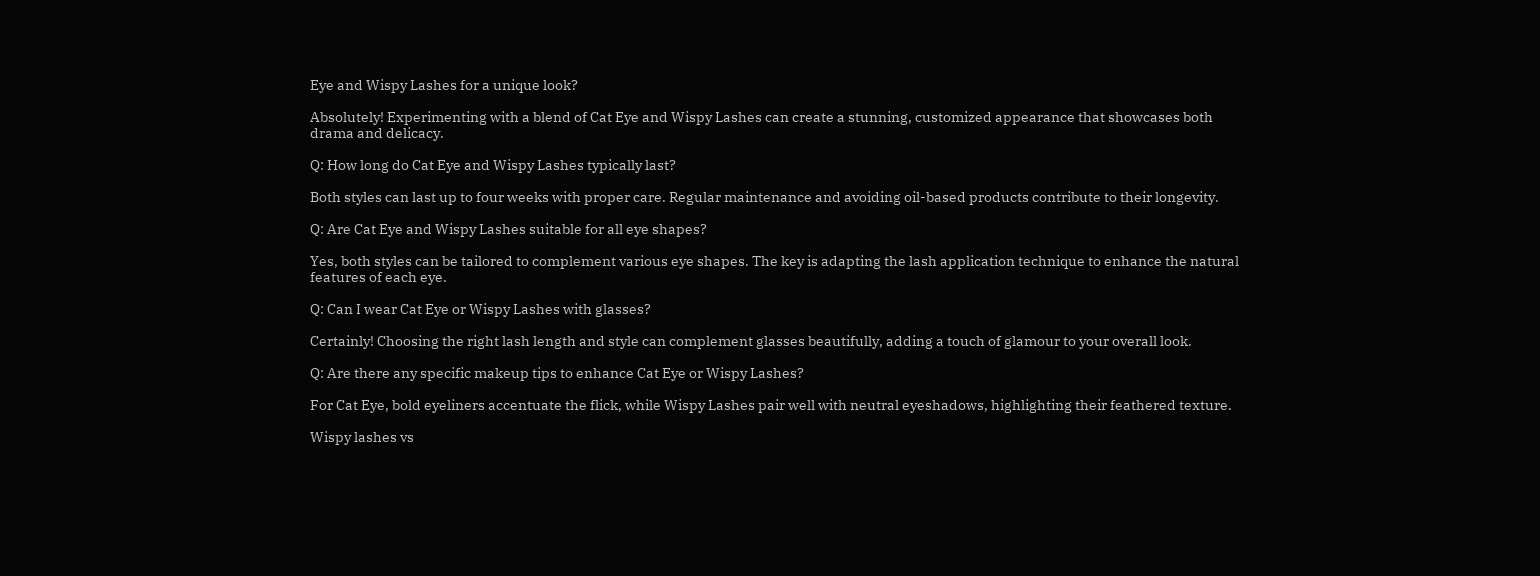Eye and Wispy Lashes for a unique look?

Absolutely! Experimenting with a blend of Cat Eye and Wispy Lashes can create a stunning, customized appearance that showcases both drama and delicacy.

Q: How long do Cat Eye and Wispy Lashes typically last?

Both styles can last up to four weeks with proper care. Regular maintenance and avoiding oil-based products contribute to their longevity.

Q: Are Cat Eye and Wispy Lashes suitable for all eye shapes?

Yes, both styles can be tailored to complement various eye shapes. The key is adapting the lash application technique to enhance the natural features of each eye.

Q: Can I wear Cat Eye or Wispy Lashes with glasses?

Certainly! Choosing the right lash length and style can complement glasses beautifully, adding a touch of glamour to your overall look.

Q: Are there any specific makeup tips to enhance Cat Eye or Wispy Lashes?

For Cat Eye, bold eyeliners accentuate the flick, while Wispy Lashes pair well with neutral eyeshadows, highlighting their feathered texture.

Wispy lashes vs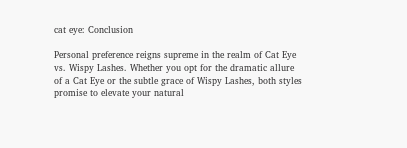cat eye: Conclusion

Personal preference reigns supreme in the realm of Cat Eye vs. Wispy Lashes. Whether you opt for the dramatic allure of a Cat Eye or the subtle grace of Wispy Lashes, both styles promise to elevate your natural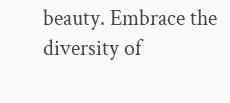beauty. Embrace the diversity of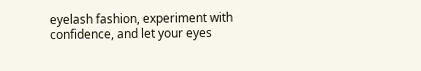eyelash fashion, experiment with confidence, and let your eyes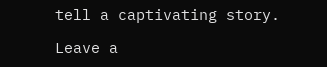tell a captivating story.

Leave a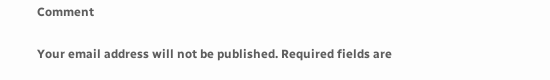Comment

Your email address will not be published. Required fields are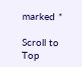marked *

Scroll to Top